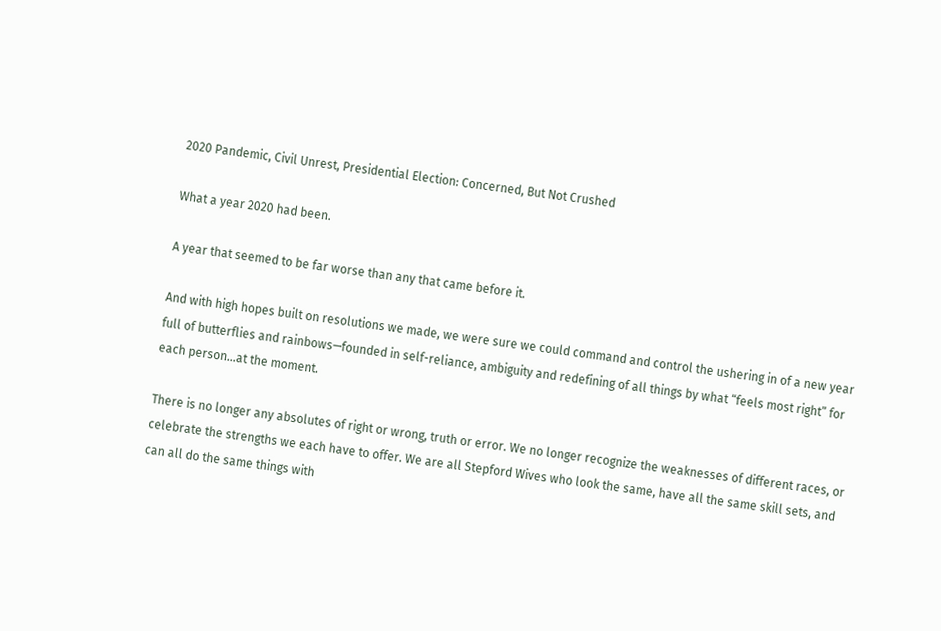2020 Pandemic, Civil Unrest, Presidential Election: Concerned, But Not Crushed

What a year 2020 had been.

A year that seemed to be far worse than any that came before it.

And with high hopes built on resolutions we made, we were sure we could command and control the ushering in of a new year full of butterflies and rainbows—founded in self-reliance, ambiguity and redefining of all things by what “feels most right” for each person…at the moment.

There is no longer any absolutes of right or wrong, truth or error. We no longer recognize the weaknesses of different races, or celebrate the strengths we each have to offer. We are all Stepford Wives who look the same, have all the same skill sets, and can all do the same things with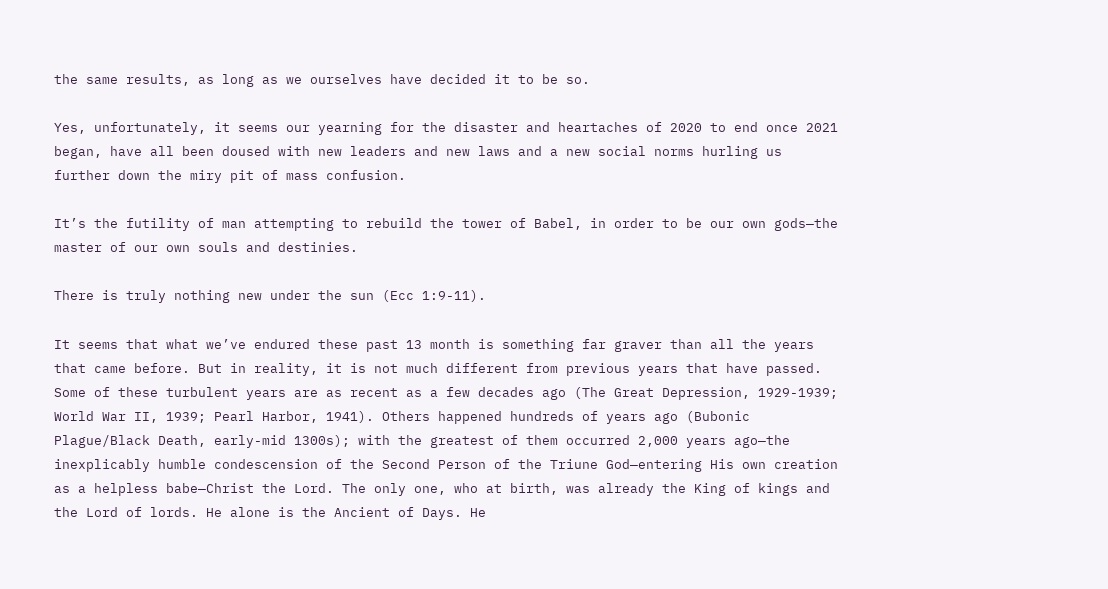the same results, as long as we ourselves have decided it to be so.

Yes, unfortunately, it seems our yearning for the disaster and heartaches of 2020 to end once 2021 began, have all been doused with new leaders and new laws and a new social norms hurling us further down the miry pit of mass confusion.

It’s the futility of man attempting to rebuild the tower of Babel, in order to be our own gods—the master of our own souls and destinies.

There is truly nothing new under the sun (Ecc 1:9-11).

It seems that what we’ve endured these past 13 month is something far graver than all the years that came before. But in reality, it is not much different from previous years that have passed. Some of these turbulent years are as recent as a few decades ago (The Great Depression, 1929-1939; World War II, 1939; Pearl Harbor, 1941). Others happened hundreds of years ago (Bubonic Plague/Black Death, early-mid 1300s); with the greatest of them occurred 2,000 years ago—the inexplicably humble condescension of the Second Person of the Triune God—entering His own creation as a helpless babe—Christ the Lord. The only one, who at birth, was already the King of kings and the Lord of lords. He alone is the Ancient of Days. He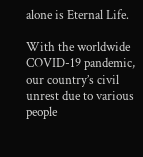alone is Eternal Life.

With the worldwide COVID-19 pandemic, our country’s civil unrest due to various people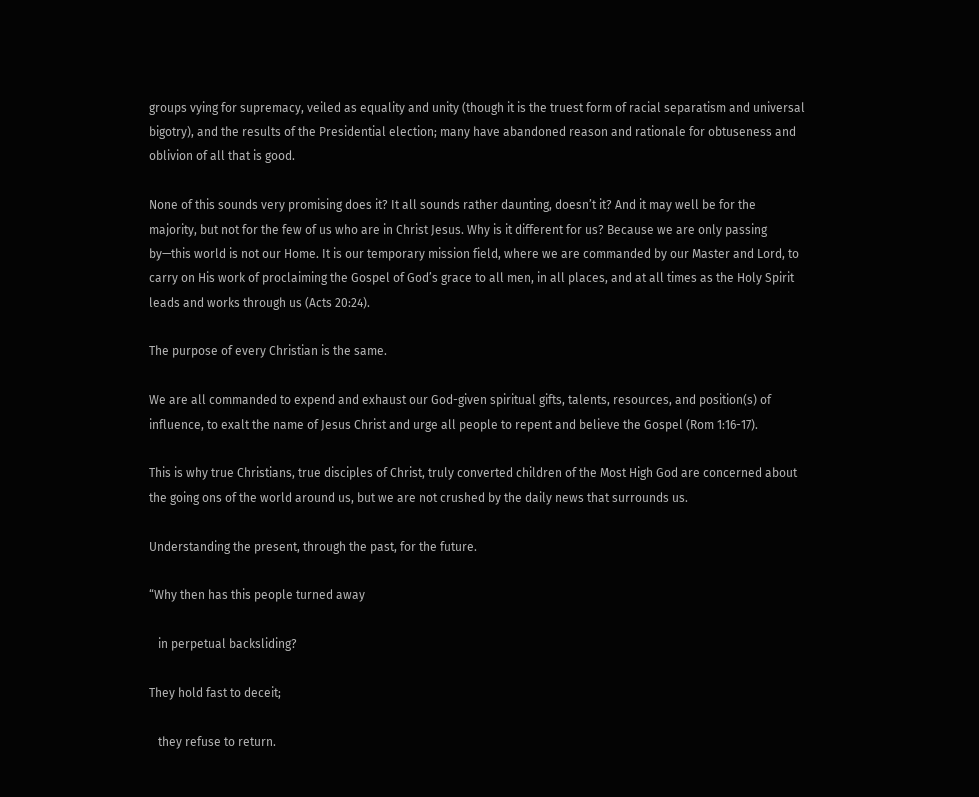groups vying for supremacy, veiled as equality and unity (though it is the truest form of racial separatism and universal bigotry), and the results of the Presidential election; many have abandoned reason and rationale for obtuseness and oblivion of all that is good.

None of this sounds very promising does it? It all sounds rather daunting, doesn’t it? And it may well be for the majority, but not for the few of us who are in Christ Jesus. Why is it different for us? Because we are only passing by—this world is not our Home. It is our temporary mission field, where we are commanded by our Master and Lord, to carry on His work of proclaiming the Gospel of God’s grace to all men, in all places, and at all times as the Holy Spirit leads and works through us (Acts 20:24).

The purpose of every Christian is the same.

We are all commanded to expend and exhaust our God-given spiritual gifts, talents, resources, and position(s) of influence, to exalt the name of Jesus Christ and urge all people to repent and believe the Gospel (Rom 1:16-17).

This is why true Christians, true disciples of Christ, truly converted children of the Most High God are concerned about the going ons of the world around us, but we are not crushed by the daily news that surrounds us.

Understanding the present, through the past, for the future.

“Why then has this people turned away

   in perpetual backsliding?

They hold fast to deceit;

   they refuse to return.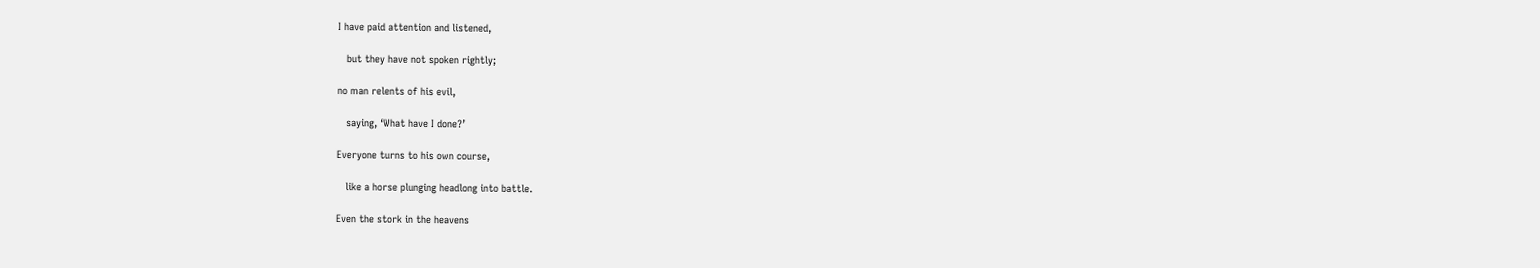I have paid attention and listened,

   but they have not spoken rightly;

no man relents of his evil,

   saying, ‘What have I done?’

Everyone turns to his own course,

   like a horse plunging headlong into battle.

Even the stork in the heavens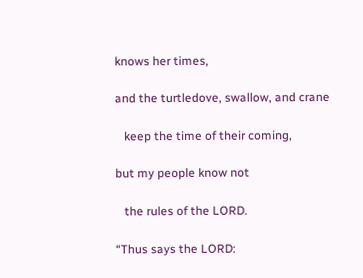knows her times,

and the turtledove, swallow, and crane

   keep the time of their coming,

but my people know not

   the rules of the LORD.

“Thus says the LORD: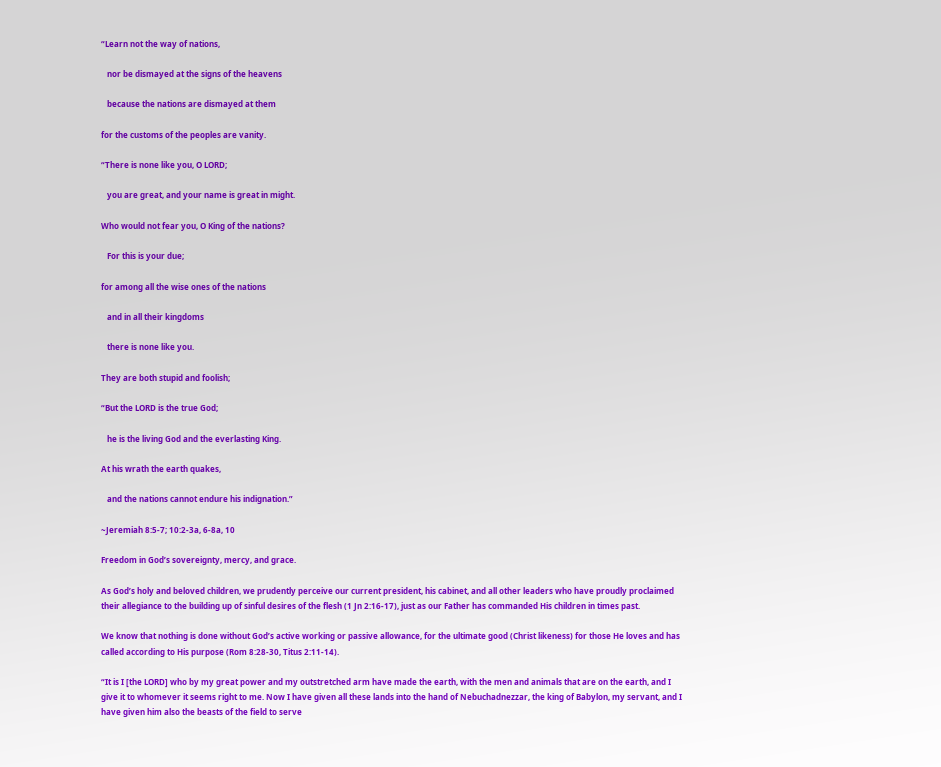“Learn not the way of nations,

   nor be dismayed at the signs of the heavens

   because the nations are dismayed at them

for the customs of the peoples are vanity.

“There is none like you, O LORD;

   you are great, and your name is great in might.

Who would not fear you, O King of the nations?

   For this is your due;

for among all the wise ones of the nations

   and in all their kingdoms

   there is none like you.

They are both stupid and foolish;

“But the LORD is the true God;

   he is the living God and the everlasting King.

At his wrath the earth quakes,

   and the nations cannot endure his indignation.”

~Jeremiah 8:5-7; 10:2-3a, 6-8a, 10

Freedom in God’s sovereignty, mercy, and grace.

As God’s holy and beloved children, we prudently perceive our current president, his cabinet, and all other leaders who have proudly proclaimed their allegiance to the building up of sinful desires of the flesh (1 Jn 2:16-17), just as our Father has commanded His children in times past.

We know that nothing is done without God’s active working or passive allowance, for the ultimate good (Christ likeness) for those He loves and has called according to His purpose (Rom 8:28-30, Titus 2:11-14).

“It is I [the LORD] who by my great power and my outstretched arm have made the earth, with the men and animals that are on the earth, and I give it to whomever it seems right to me. Now I have given all these lands into the hand of Nebuchadnezzar, the king of Babylon, my servant, and I have given him also the beasts of the field to serve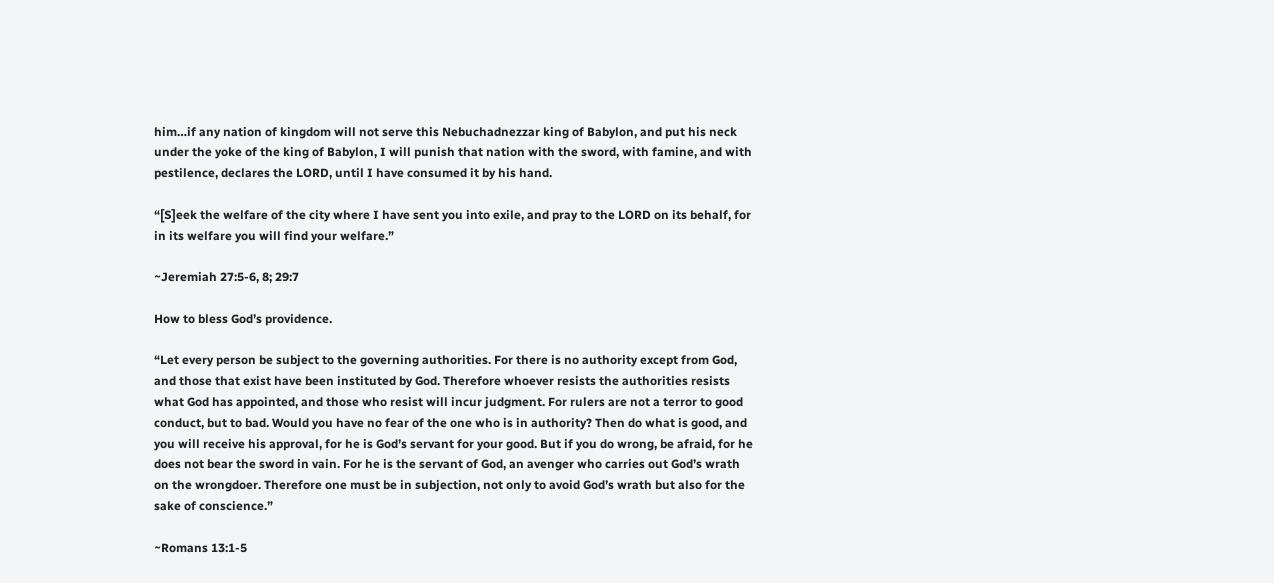him…if any nation of kingdom will not serve this Nebuchadnezzar king of Babylon, and put his neck under the yoke of the king of Babylon, I will punish that nation with the sword, with famine, and with pestilence, declares the LORD, until I have consumed it by his hand.

“[S]eek the welfare of the city where I have sent you into exile, and pray to the LORD on its behalf, for in its welfare you will find your welfare.”

~Jeremiah 27:5-6, 8; 29:7

How to bless God’s providence.

“Let every person be subject to the governing authorities. For there is no authority except from God, and those that exist have been instituted by God. Therefore whoever resists the authorities resists what God has appointed, and those who resist will incur judgment. For rulers are not a terror to good conduct, but to bad. Would you have no fear of the one who is in authority? Then do what is good, and you will receive his approval, for he is God’s servant for your good. But if you do wrong, be afraid, for he does not bear the sword in vain. For he is the servant of God, an avenger who carries out God’s wrath on the wrongdoer. Therefore one must be in subjection, not only to avoid God’s wrath but also for the sake of conscience.”

~Romans 13:1-5